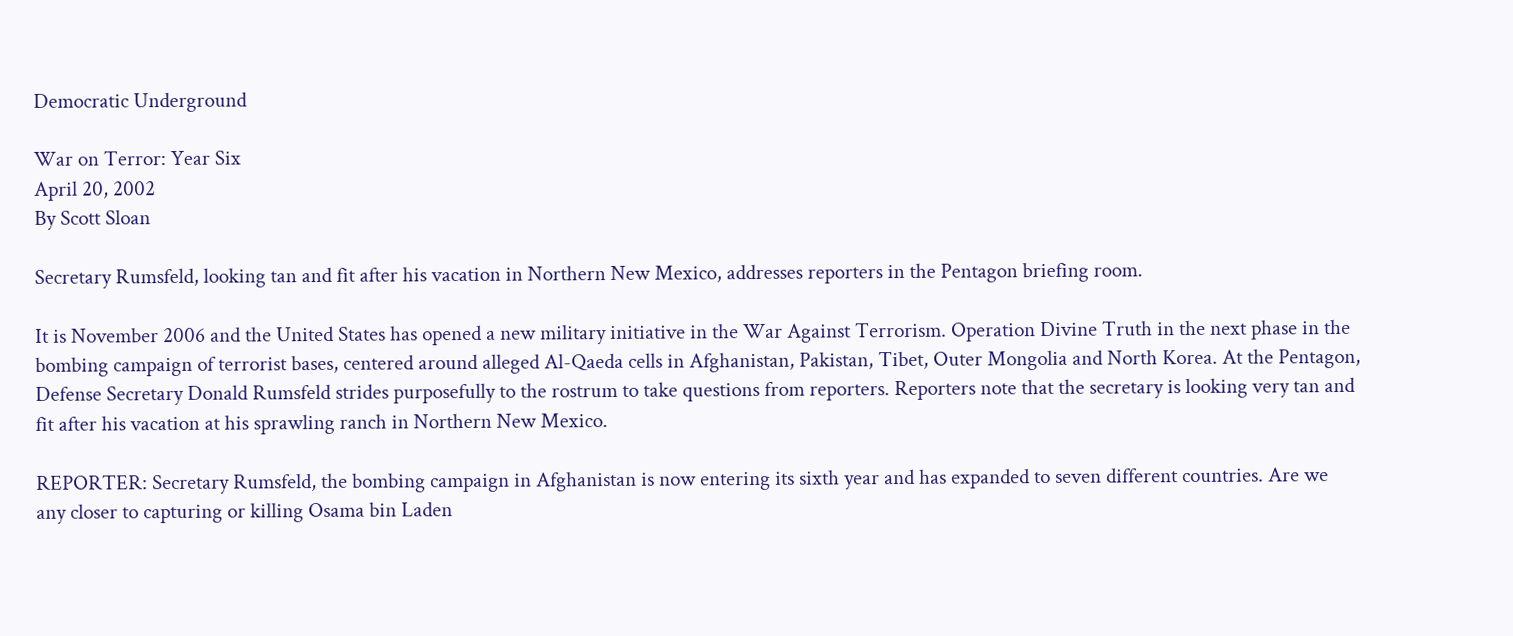Democratic Underground

War on Terror: Year Six
April 20, 2002
By Scott Sloan

Secretary Rumsfeld, looking tan and fit after his vacation in Northern New Mexico, addresses reporters in the Pentagon briefing room.

It is November 2006 and the United States has opened a new military initiative in the War Against Terrorism. Operation Divine Truth in the next phase in the bombing campaign of terrorist bases, centered around alleged Al-Qaeda cells in Afghanistan, Pakistan, Tibet, Outer Mongolia and North Korea. At the Pentagon, Defense Secretary Donald Rumsfeld strides purposefully to the rostrum to take questions from reporters. Reporters note that the secretary is looking very tan and fit after his vacation at his sprawling ranch in Northern New Mexico.

REPORTER: Secretary Rumsfeld, the bombing campaign in Afghanistan is now entering its sixth year and has expanded to seven different countries. Are we any closer to capturing or killing Osama bin Laden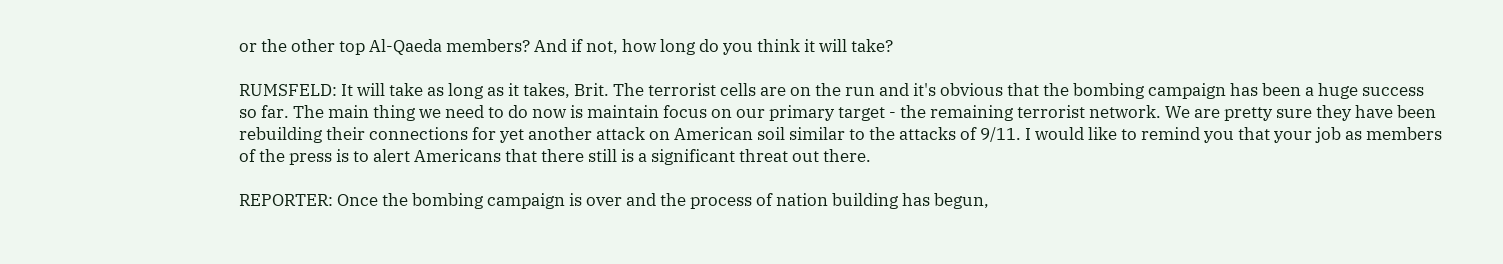or the other top Al-Qaeda members? And if not, how long do you think it will take?

RUMSFELD: It will take as long as it takes, Brit. The terrorist cells are on the run and it's obvious that the bombing campaign has been a huge success so far. The main thing we need to do now is maintain focus on our primary target - the remaining terrorist network. We are pretty sure they have been rebuilding their connections for yet another attack on American soil similar to the attacks of 9/11. I would like to remind you that your job as members of the press is to alert Americans that there still is a significant threat out there.

REPORTER: Once the bombing campaign is over and the process of nation building has begun,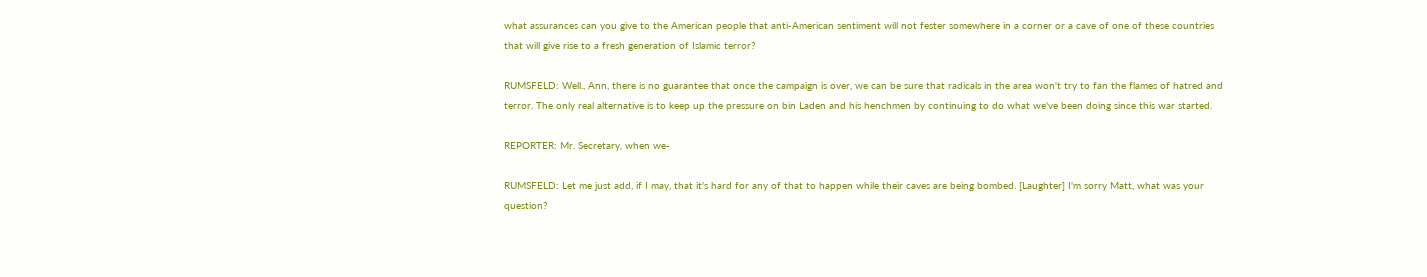what assurances can you give to the American people that anti-American sentiment will not fester somewhere in a corner or a cave of one of these countries that will give rise to a fresh generation of Islamic terror?

RUMSFELD: Well., Ann, there is no guarantee that once the campaign is over, we can be sure that radicals in the area won't try to fan the flames of hatred and terror. The only real alternative is to keep up the pressure on bin Laden and his henchmen by continuing to do what we've been doing since this war started.

REPORTER: Mr. Secretary, when we-

RUMSFELD: Let me just add, if I may, that it's hard for any of that to happen while their caves are being bombed. [Laughter] I'm sorry Matt, what was your question?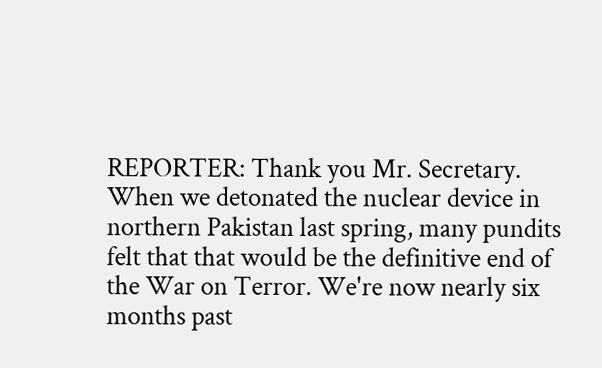REPORTER: Thank you Mr. Secretary. When we detonated the nuclear device in northern Pakistan last spring, many pundits felt that that would be the definitive end of the War on Terror. We're now nearly six months past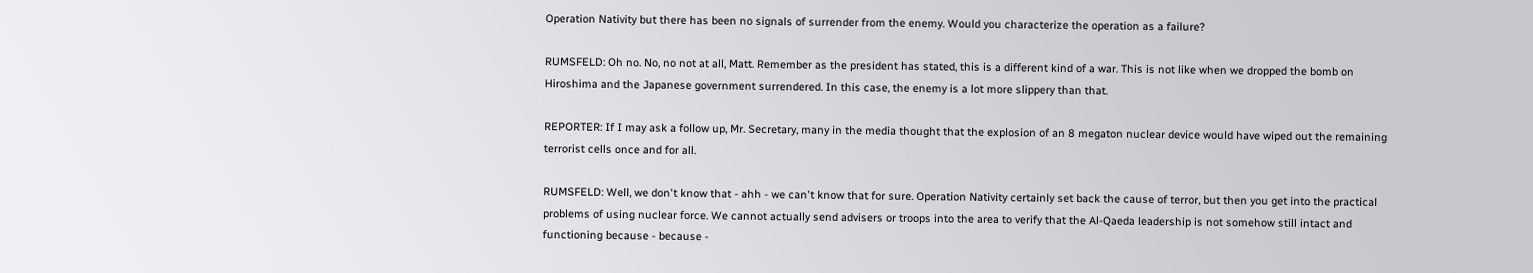Operation Nativity but there has been no signals of surrender from the enemy. Would you characterize the operation as a failure?

RUMSFELD: Oh no. No, no not at all, Matt. Remember as the president has stated, this is a different kind of a war. This is not like when we dropped the bomb on Hiroshima and the Japanese government surrendered. In this case, the enemy is a lot more slippery than that.

REPORTER: If I may ask a follow up, Mr. Secretary, many in the media thought that the explosion of an 8 megaton nuclear device would have wiped out the remaining terrorist cells once and for all.

RUMSFELD: Well, we don't know that - ahh - we can't know that for sure. Operation Nativity certainly set back the cause of terror, but then you get into the practical problems of using nuclear force. We cannot actually send advisers or troops into the area to verify that the Al-Qaeda leadership is not somehow still intact and functioning because - because -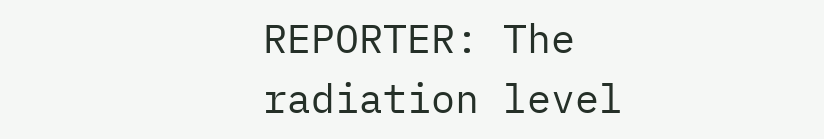REPORTER: The radiation level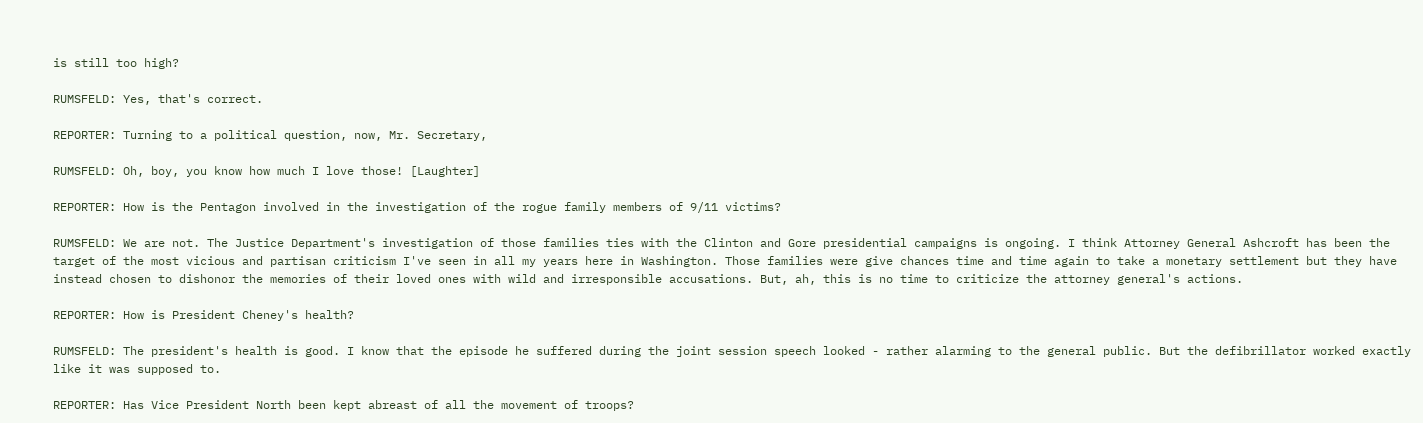is still too high?

RUMSFELD: Yes, that's correct.

REPORTER: Turning to a political question, now, Mr. Secretary,

RUMSFELD: Oh, boy, you know how much I love those! [Laughter]

REPORTER: How is the Pentagon involved in the investigation of the rogue family members of 9/11 victims?

RUMSFELD: We are not. The Justice Department's investigation of those families ties with the Clinton and Gore presidential campaigns is ongoing. I think Attorney General Ashcroft has been the target of the most vicious and partisan criticism I've seen in all my years here in Washington. Those families were give chances time and time again to take a monetary settlement but they have instead chosen to dishonor the memories of their loved ones with wild and irresponsible accusations. But, ah, this is no time to criticize the attorney general's actions.

REPORTER: How is President Cheney's health?

RUMSFELD: The president's health is good. I know that the episode he suffered during the joint session speech looked - rather alarming to the general public. But the defibrillator worked exactly like it was supposed to.

REPORTER: Has Vice President North been kept abreast of all the movement of troops?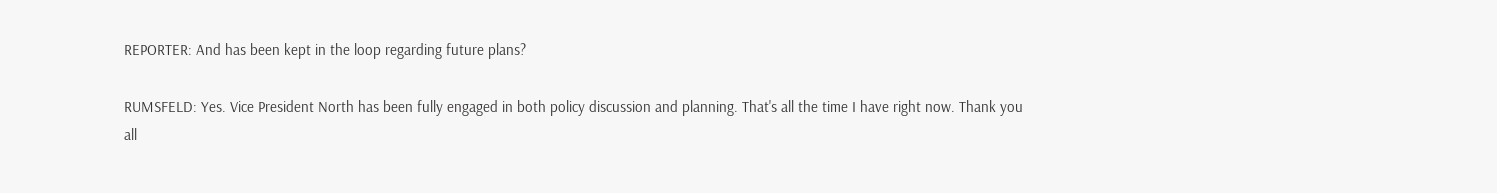REPORTER: And has been kept in the loop regarding future plans?

RUMSFELD: Yes. Vice President North has been fully engaged in both policy discussion and planning. That's all the time I have right now. Thank you all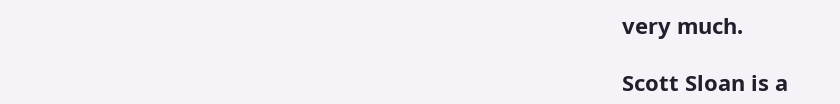very much.

Scott Sloan is a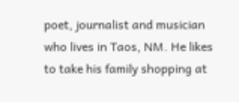poet, journalist and musician who lives in Taos, NM. He likes to take his family shopping at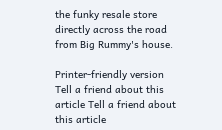the funky resale store directly across the road from Big Rummy's house.

Printer-friendly version
Tell a friend about this article Tell a friend about this article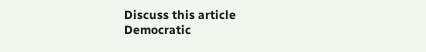Discuss this article
Democratic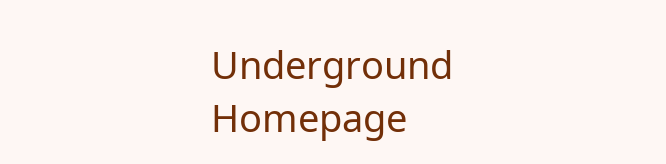Underground Homepage